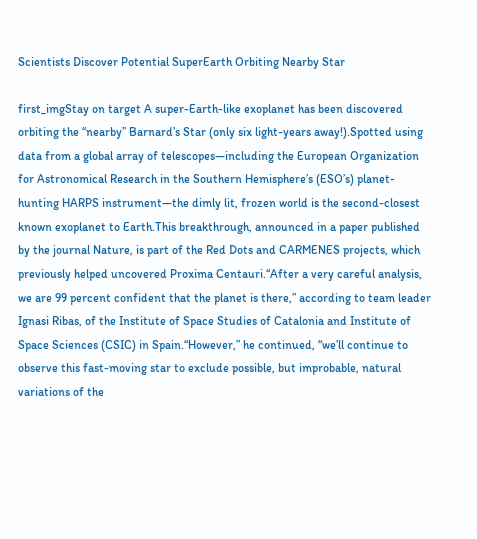Scientists Discover Potential SuperEarth Orbiting Nearby Star

first_imgStay on target A super-Earth-like exoplanet has been discovered orbiting the “nearby” Barnard’s Star (only six light-years away!).Spotted using data from a global array of telescopes—including the European Organization for Astronomical Research in the Southern Hemisphere’s (ESO’s) planet-hunting HARPS instrument—the dimly lit, frozen world is the second-closest known exoplanet to Earth.This breakthrough, announced in a paper published by the journal Nature, is part of the Red Dots and CARMENES projects, which previously helped uncovered Proxima Centauri.“After a very careful analysis, we are 99 percent confident that the planet is there,” according to team leader Ignasi Ribas, of the Institute of Space Studies of Catalonia and Institute of Space Sciences (CSIC) in Spain.“However,” he continued, “we’ll continue to observe this fast-moving star to exclude possible, but improbable, natural variations of the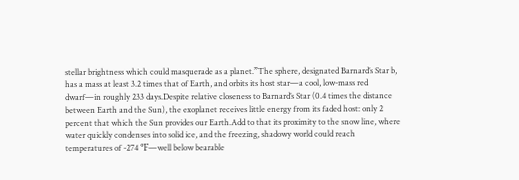stellar brightness which could masquerade as a planet.”The sphere, designated Barnard’s Star b, has a mass at least 3.2 times that of Earth, and orbits its host star—a cool, low-mass red dwarf—in roughly 233 days.Despite relative closeness to Barnard’s Star (0.4 times the distance between Earth and the Sun), the exoplanet receives little energy from its faded host: only 2 percent that which the Sun provides our Earth.Add to that its proximity to the snow line, where water quickly condenses into solid ice, and the freezing, shadowy world could reach temperatures of -274 ℉—well below bearable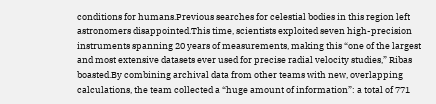conditions for humans.Previous searches for celestial bodies in this region left astronomers disappointed.This time, scientists exploited seven high-precision instruments spanning 20 years of measurements, making this “one of the largest and most extensive datasets ever used for precise radial velocity studies,” Ribas boasted.By combining archival data from other teams with new, overlapping calculations, the team collected a “huge amount of information”: a total of 771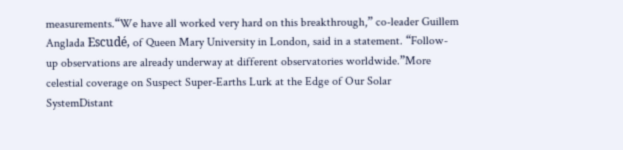measurements.“We have all worked very hard on this breakthrough,” co-leader Guillem Anglada Escudé, of Queen Mary University in London, said in a statement. “Follow-up observations are already underway at different observatories worldwide.”More celestial coverage on Suspect Super-Earths Lurk at the Edge of Our Solar SystemDistant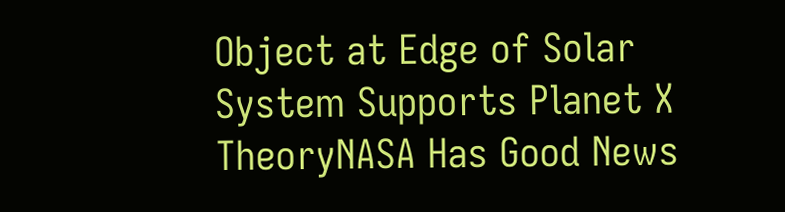Object at Edge of Solar System Supports Planet X TheoryNASA Has Good News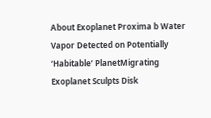About Exoplanet Proxima b Water Vapor Detected on Potentially ‘Habitable’ PlanetMigrating Exoplanet Sculpts Disk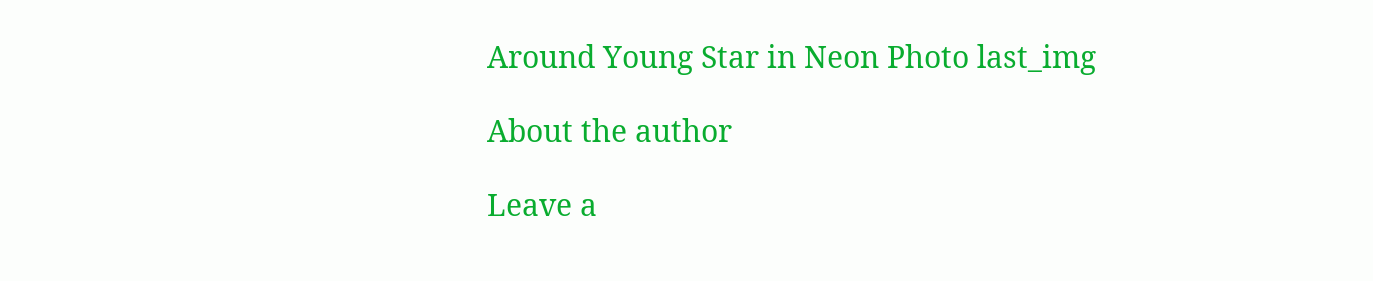Around Young Star in Neon Photo last_img

About the author

Leave a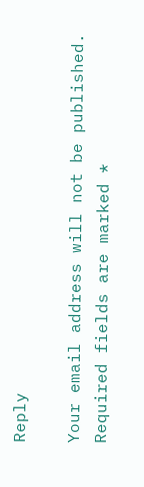Reply

Your email address will not be published. Required fields are marked *